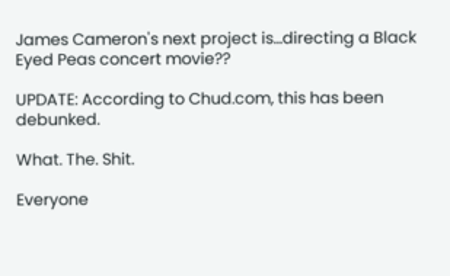James Cameron's next project is...directing a Black Eyed Peas concert movie??

UPDATE: According to Chud.com, this has been debunked.

What. The. Shit.

Everyone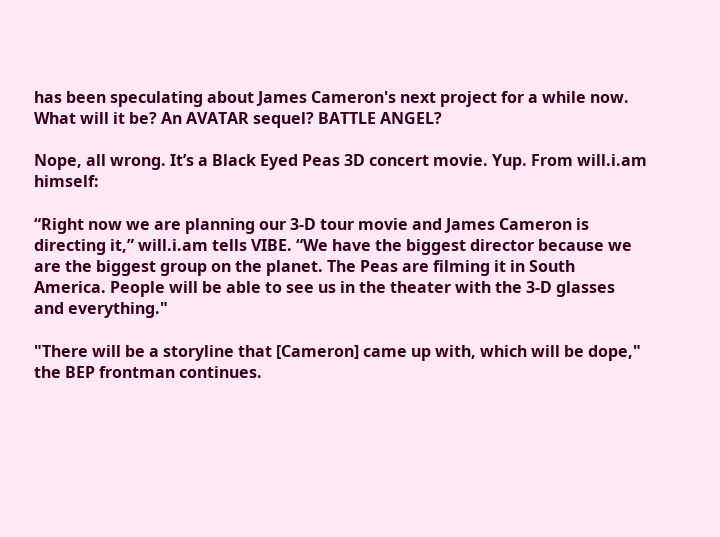has been speculating about James Cameron's next project for a while now. What will it be? An AVATAR sequel? BATTLE ANGEL?

Nope, all wrong. It’s a Black Eyed Peas 3D concert movie. Yup. From will.i.am himself:

“Right now we are planning our 3-D tour movie and James Cameron is directing it,” will.i.am tells VIBE. “We have the biggest director because we are the biggest group on the planet. The Peas are filming it in South America. People will be able to see us in the theater with the 3-D glasses and everything."

"There will be a storyline that [Cameron] came up with, which will be dope," the BEP frontman continues.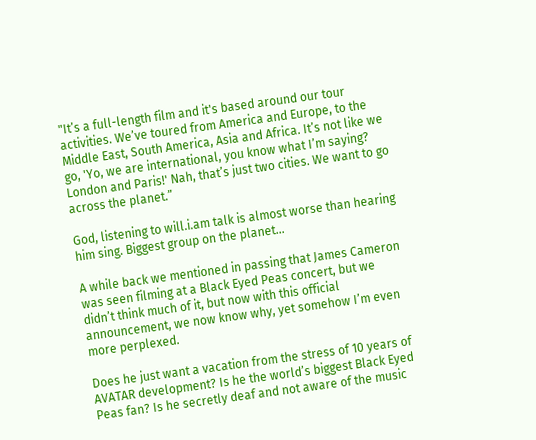"It’s a full-length film and it's based around our tour activities. We’ve toured from America and Europe, to the Middle East, South America, Asia and Africa. It’s not like we go, 'Yo, we are international, you know what I’m saying? London and Paris!' Nah, that’s just two cities. We want to go across the planet.”

God, listening to will.i.am talk is almost worse than hearing him sing. Biggest group on the planet...

A while back we mentioned in passing that James Cameron was seen filming at a Black Eyed Peas concert, but we didn’t think much of it, but now with this official announcement, we now know why, yet somehow I’m even more perplexed.

Does he just want a vacation from the stress of 10 years of AVATAR development? Is he the world’s biggest Black Eyed Peas fan? Is he secretly deaf and not aware of the music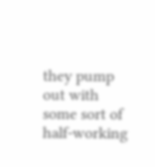they pump out with some sort of half-working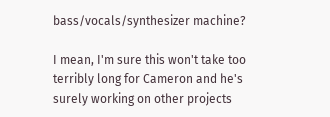bass/vocals/synthesizer machine?

I mean, I'm sure this won't take too terribly long for Cameron and he's surely working on other projects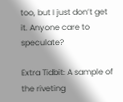too, but I just don’t get it. Anyone care to speculate?

Extra Tidbit: A sample of the riveting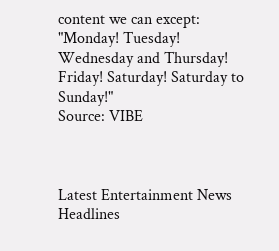content we can except: "Monday! Tuesday! Wednesday and Thursday! Friday! Saturday! Saturday to Sunday!"
Source: VIBE



Latest Entertainment News Headlines